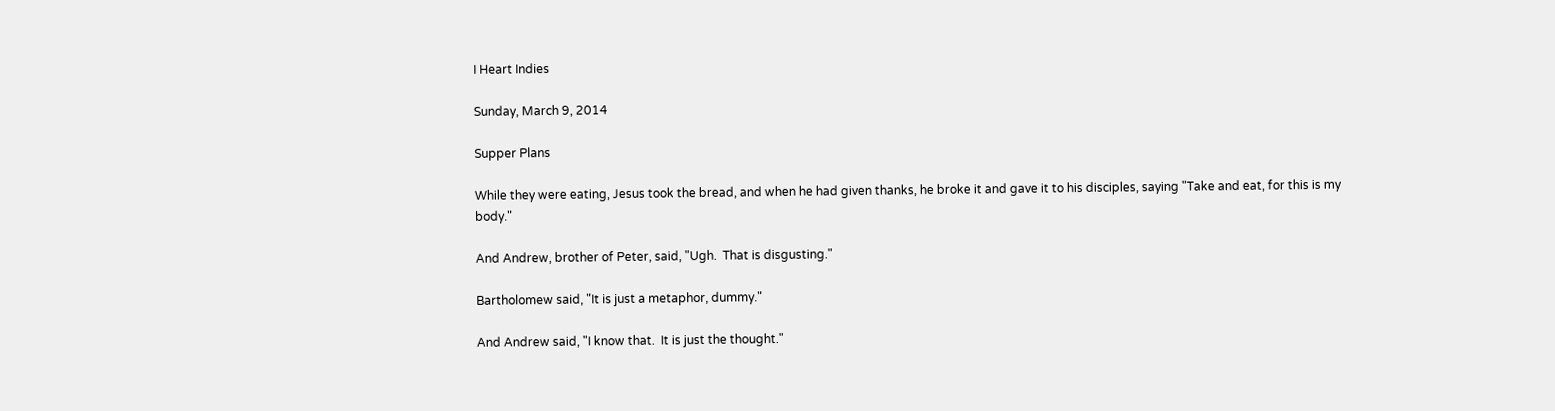I Heart Indies

Sunday, March 9, 2014

Supper Plans

While they were eating, Jesus took the bread, and when he had given thanks, he broke it and gave it to his disciples, saying "Take and eat, for this is my body."

And Andrew, brother of Peter, said, "Ugh.  That is disgusting."

Bartholomew said, "It is just a metaphor, dummy."

And Andrew said, "I know that.  It is just the thought."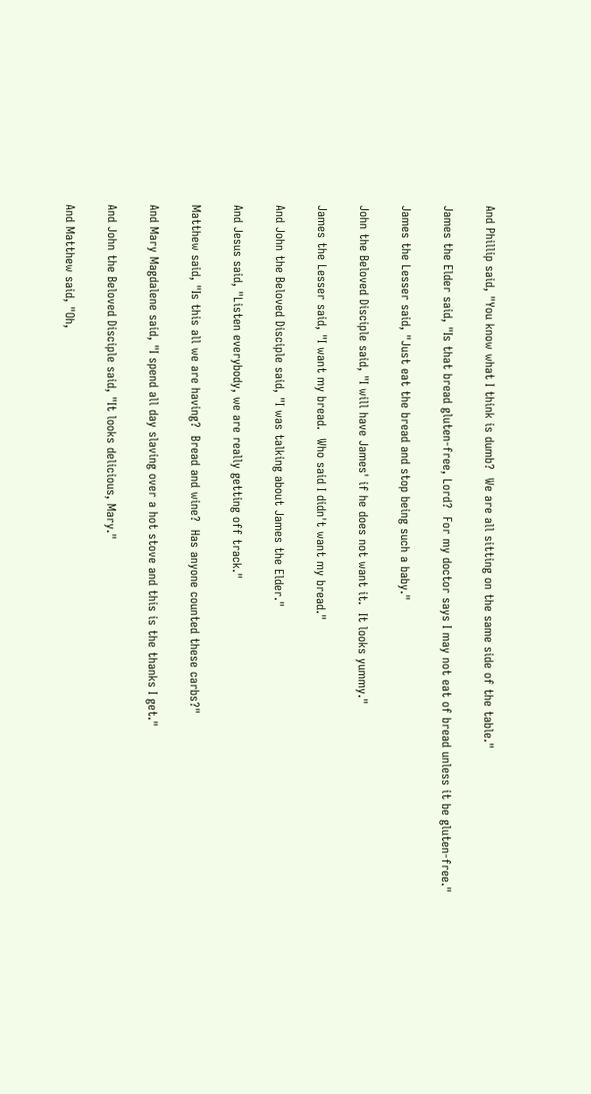And Phillip said, "You know what I think is dumb?  We are all sitting on the same side of the table."

James the Elder said, "Is that bread gluten-free, Lord?  For my doctor says I may not eat of bread unless it be gluten-free."

James the Lesser said, "Just eat the bread and stop being such a baby."

John the Beloved Disciple said, "I will have James' if he does not want it.  It looks yummy."

James the Lesser said, "I want my bread.  Who said I didn't want my bread."

And John the Beloved Disciple said, "I was talking about James the Elder."

And Jesus said, "Listen everybody, we are really getting off track."

Matthew said, "Is this all we are having?  Bread and wine?  Has anyone counted these carbs?"

And Mary Magdalene said, "I spend all day slaving over a hot stove and this is the thanks I get."

And John the Beloved Disciple said, "It looks delicious, Mary."

And Matthew said, "Oh,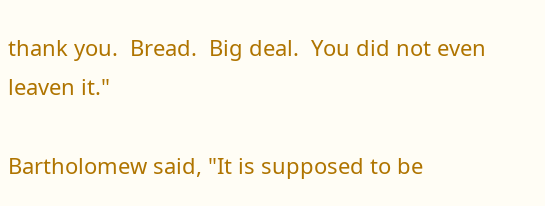thank you.  Bread.  Big deal.  You did not even leaven it."

Bartholomew said, "It is supposed to be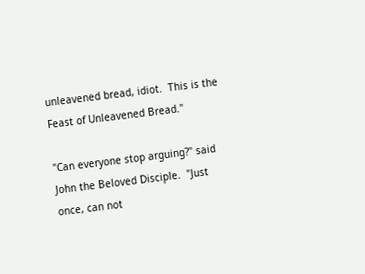unleavened bread, idiot.  This is the Feast of Unleavened Bread."

"Can everyone stop arguing?" said John the Beloved Disciple.  "Just once, can not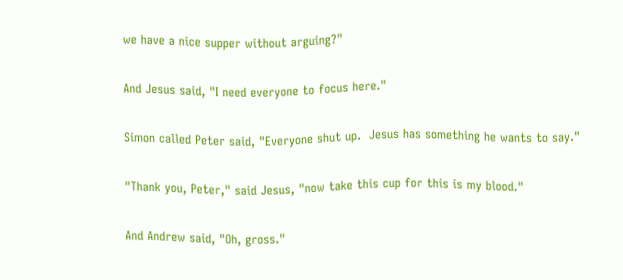we have a nice supper without arguing?"

And Jesus said, "I need everyone to focus here."

Simon called Peter said, "Everyone shut up.  Jesus has something he wants to say."

"Thank you, Peter," said Jesus, "now take this cup for this is my blood."

And Andrew said, "Oh, gross."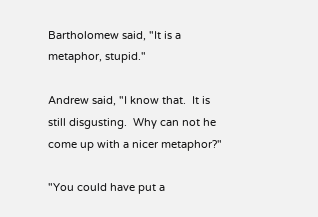Bartholomew said, "It is a metaphor, stupid."

Andrew said, "I know that.  It is still disgusting.  Why can not he come up with a nicer metaphor?"

"You could have put a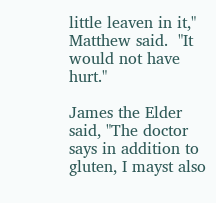little leaven in it," Matthew said.  "It would not have hurt."

James the Elder said, "The doctor says in addition to gluten, I mayst also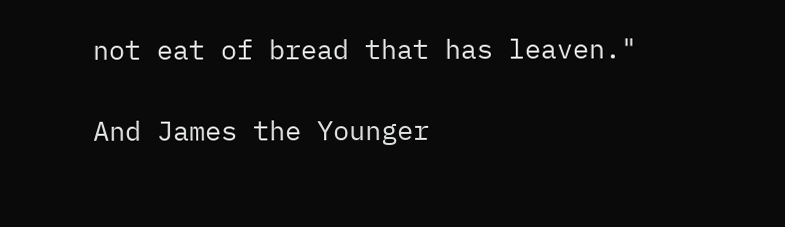not eat of bread that has leaven."

And James the Younger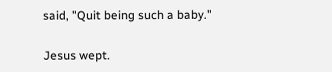said, "Quit being such a baby."

Jesus wept.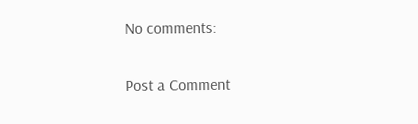No comments:

Post a Comment